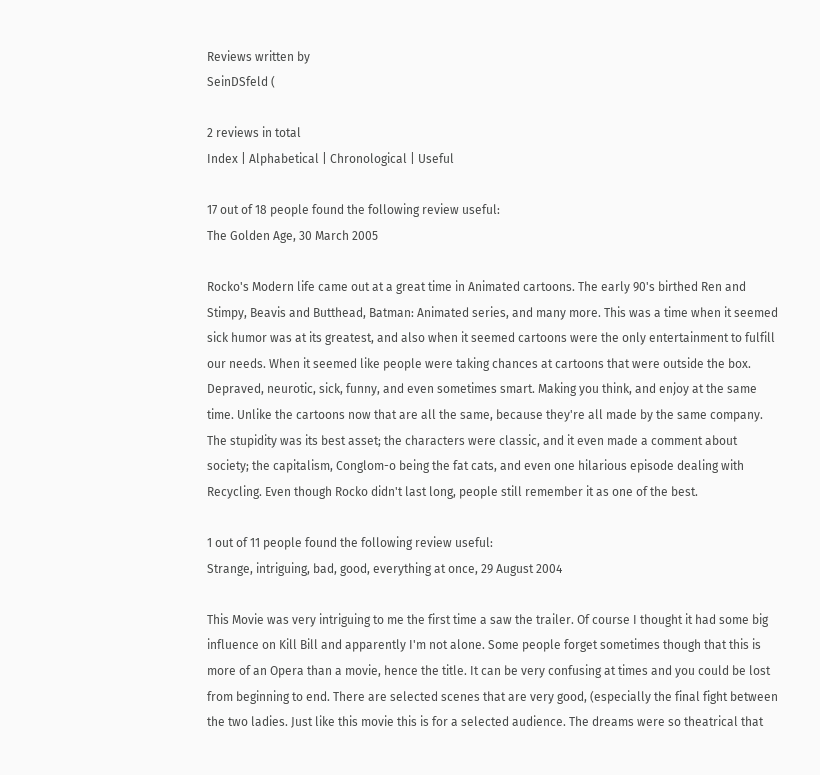Reviews written by
SeinDSfeld (

2 reviews in total
Index | Alphabetical | Chronological | Useful

17 out of 18 people found the following review useful:
The Golden Age, 30 March 2005

Rocko's Modern life came out at a great time in Animated cartoons. The early 90's birthed Ren and Stimpy, Beavis and Butthead, Batman: Animated series, and many more. This was a time when it seemed sick humor was at its greatest, and also when it seemed cartoons were the only entertainment to fulfill our needs. When it seemed like people were taking chances at cartoons that were outside the box. Depraved, neurotic, sick, funny, and even sometimes smart. Making you think, and enjoy at the same time. Unlike the cartoons now that are all the same, because they're all made by the same company. The stupidity was its best asset; the characters were classic, and it even made a comment about society; the capitalism, Conglom-o being the fat cats, and even one hilarious episode dealing with Recycling. Even though Rocko didn't last long, people still remember it as one of the best.

1 out of 11 people found the following review useful:
Strange, intriguing, bad, good, everything at once, 29 August 2004

This Movie was very intriguing to me the first time a saw the trailer. Of course I thought it had some big influence on Kill Bill and apparently I'm not alone. Some people forget sometimes though that this is more of an Opera than a movie, hence the title. It can be very confusing at times and you could be lost from beginning to end. There are selected scenes that are very good, (especially the final fight between the two ladies. Just like this movie this is for a selected audience. The dreams were so theatrical that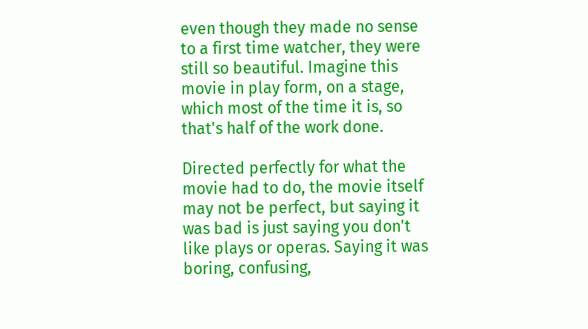even though they made no sense to a first time watcher, they were still so beautiful. Imagine this movie in play form, on a stage, which most of the time it is, so that's half of the work done.

Directed perfectly for what the movie had to do, the movie itself may not be perfect, but saying it was bad is just saying you don't like plays or operas. Saying it was boring, confusing,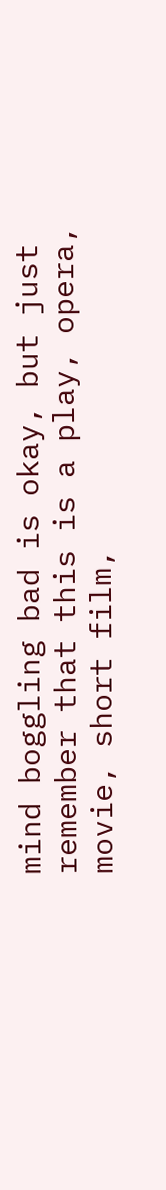mind boggling bad is okay, but just remember that this is a play, opera, movie, short film,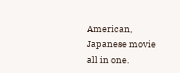American, Japanese movie all in one.